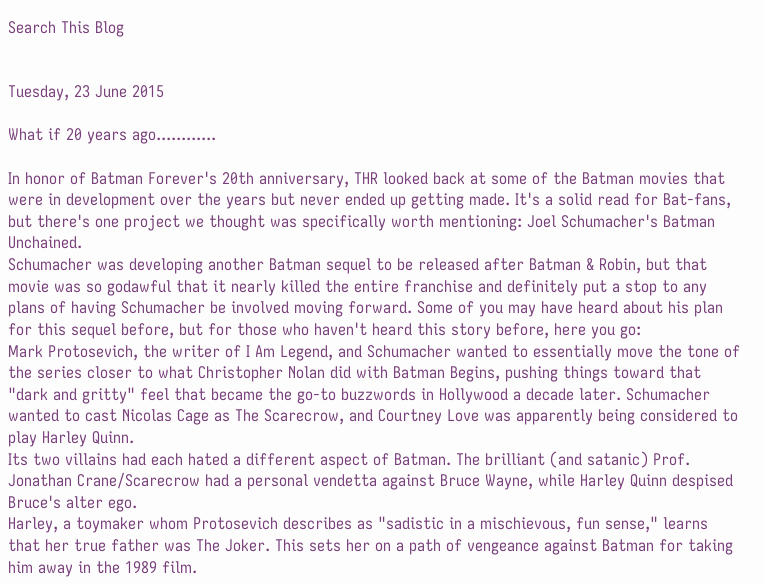Search This Blog


Tuesday, 23 June 2015

What if 20 years ago............

In honor of Batman Forever's 20th anniversary, THR looked back at some of the Batman movies that were in development over the years but never ended up getting made. It's a solid read for Bat-fans, but there's one project we thought was specifically worth mentioning: Joel Schumacher's Batman Unchained.
Schumacher was developing another Batman sequel to be released after Batman & Robin, but that movie was so godawful that it nearly killed the entire franchise and definitely put a stop to any plans of having Schumacher be involved moving forward. Some of you may have heard about his plan for this sequel before, but for those who haven't heard this story before, here you go:
Mark Protosevich, the writer of I Am Legend, and Schumacher wanted to essentially move the tone of the series closer to what Christopher Nolan did with Batman Begins, pushing things toward that "dark and gritty" feel that became the go-to buzzwords in Hollywood a decade later. Schumacher wanted to cast Nicolas Cage as The Scarecrow, and Courtney Love was apparently being considered to play Harley Quinn.
Its two villains had each hated a different aspect of Batman. The brilliant (and satanic) Prof. Jonathan Crane/Scarecrow had a personal vendetta against Bruce Wayne, while Harley Quinn despised Bruce's alter ego.
Harley, a toymaker whom Protosevich describes as "sadistic in a mischievous, fun sense," learns that her true father was The Joker. This sets her on a path of vengeance against Batman for taking him away in the 1989 film.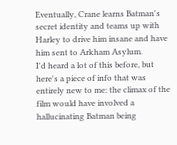Eventually, Crane learns Batman's secret identity and teams up with Harley to drive him insane and have him sent to Arkham Asylum.
I'd heard a lot of this before, but here's a piece of info that was entirely new to me: the climax of the film would have involved a hallucinating Batman being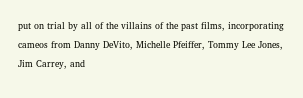put on trial by all of the villains of the past films, incorporating cameos from Danny DeVito, Michelle Pfeiffer, Tommy Lee Jones, Jim Carrey, and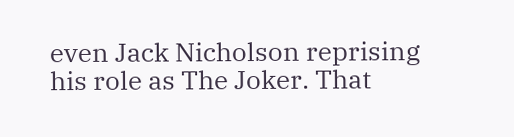even Jack Nicholson reprising his role as The Joker. That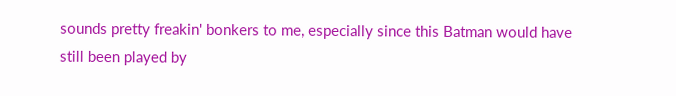sounds pretty freakin' bonkers to me, especially since this Batman would have still been played by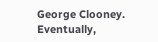George Clooney.
Eventually,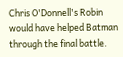Chris O'Donnell's Robin would have helped Batman through the final battle.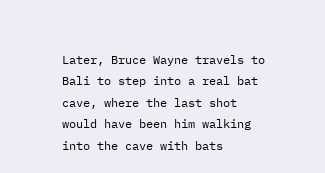Later, Bruce Wayne travels to Bali to step into a real bat cave, where the last shot would have been him walking into the cave with bats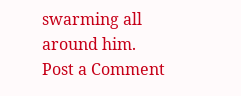swarming all around him.
Post a Comment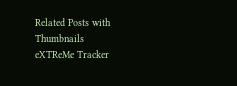Related Posts with Thumbnails
eXTReMe Tracker